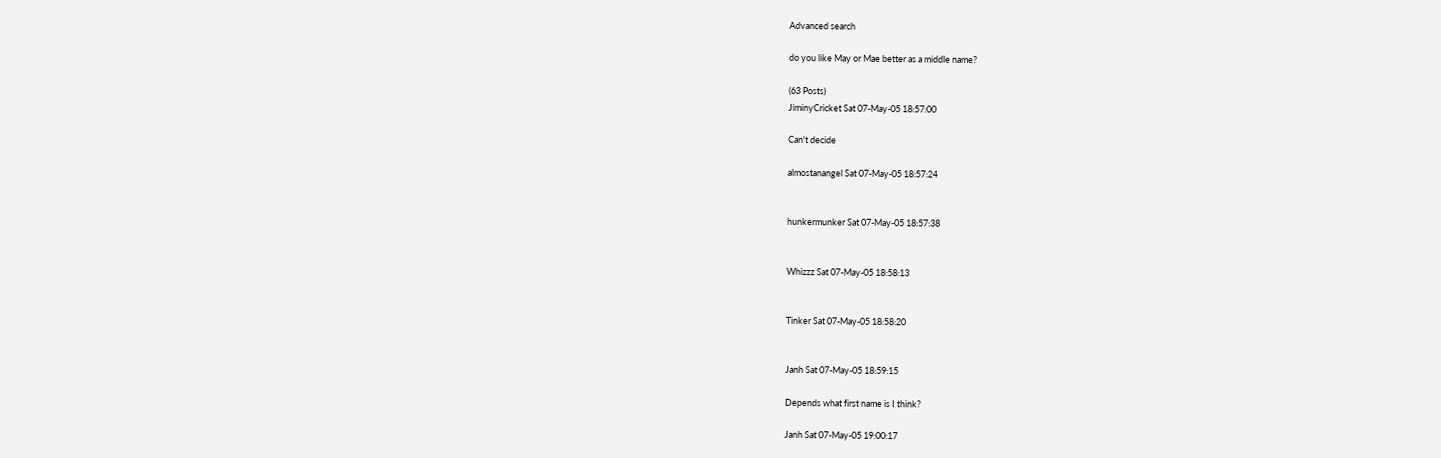Advanced search

do you like May or Mae better as a middle name?

(63 Posts)
JiminyCricket Sat 07-May-05 18:57:00

Can't decide

almostanangel Sat 07-May-05 18:57:24


hunkermunker Sat 07-May-05 18:57:38


Whizzz Sat 07-May-05 18:58:13


Tinker Sat 07-May-05 18:58:20


Janh Sat 07-May-05 18:59:15

Depends what first name is I think?

Janh Sat 07-May-05 19:00:17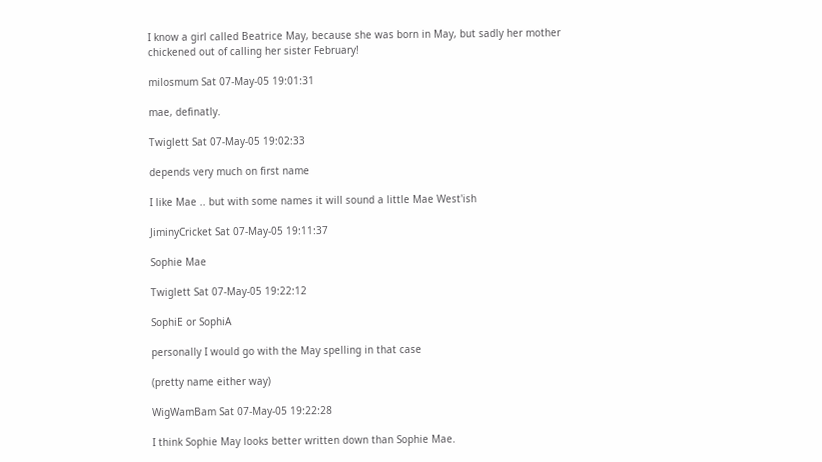I know a girl called Beatrice May, because she was born in May, but sadly her mother chickened out of calling her sister February!

milosmum Sat 07-May-05 19:01:31

mae, definatly.

Twiglett Sat 07-May-05 19:02:33

depends very much on first name

I like Mae .. but with some names it will sound a little Mae West'ish

JiminyCricket Sat 07-May-05 19:11:37

Sophie Mae

Twiglett Sat 07-May-05 19:22:12

SophiE or SophiA

personally I would go with the May spelling in that case

(pretty name either way)

WigWamBam Sat 07-May-05 19:22:28

I think Sophie May looks better written down than Sophie Mae.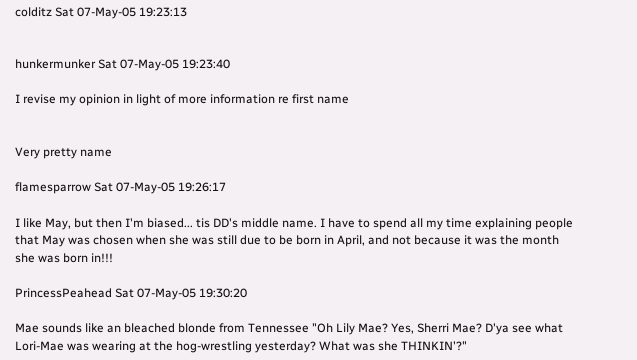colditz Sat 07-May-05 19:23:13


hunkermunker Sat 07-May-05 19:23:40

I revise my opinion in light of more information re first name


Very pretty name

flamesparrow Sat 07-May-05 19:26:17

I like May, but then I'm biased... tis DD's middle name. I have to spend all my time explaining people that May was chosen when she was still due to be born in April, and not because it was the month she was born in!!!

PrincessPeahead Sat 07-May-05 19:30:20

Mae sounds like an bleached blonde from Tennessee "Oh Lily Mae? Yes, Sherri Mae? D'ya see what Lori-Mae was wearing at the hog-wrestling yesterday? What was she THINKIN'?"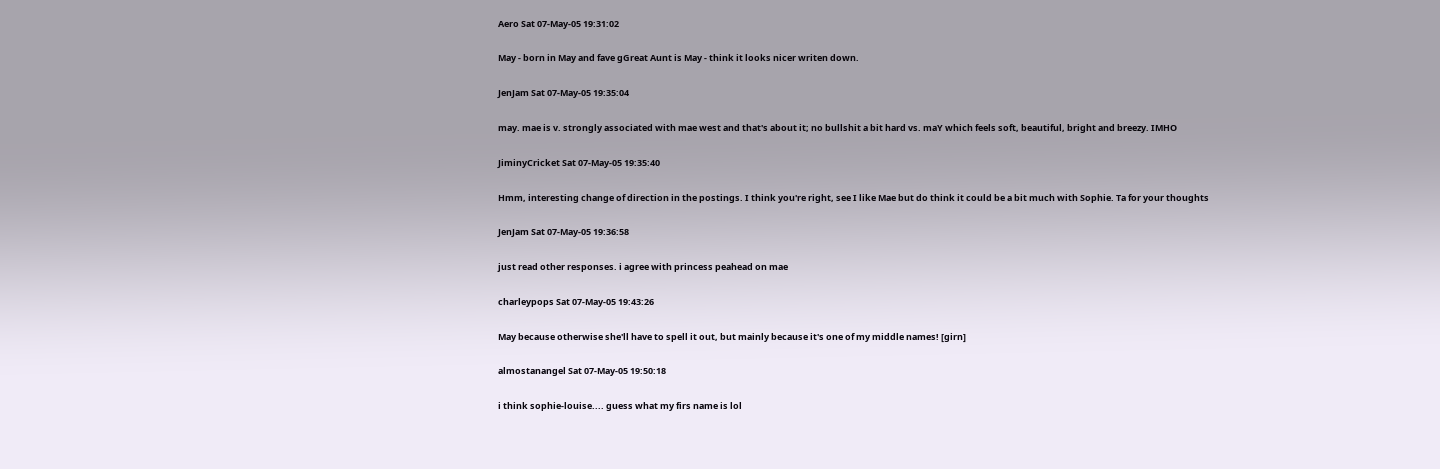Aero Sat 07-May-05 19:31:02

May - born in May and fave gGreat Aunt is May - think it looks nicer writen down.

JenJam Sat 07-May-05 19:35:04

may. mae is v. strongly associated with mae west and that's about it; no bullshit a bit hard vs. maY which feels soft, beautiful, bright and breezy. IMHO

JiminyCricket Sat 07-May-05 19:35:40

Hmm, interesting change of direction in the postings. I think you're right, see I like Mae but do think it could be a bit much with Sophie. Ta for your thoughts

JenJam Sat 07-May-05 19:36:58

just read other responses. i agree with princess peahead on mae

charleypops Sat 07-May-05 19:43:26

May because otherwise she'll have to spell it out, but mainly because it's one of my middle names! [girn]

almostanangel Sat 07-May-05 19:50:18

i think sophie-louise.... guess what my firs name is lol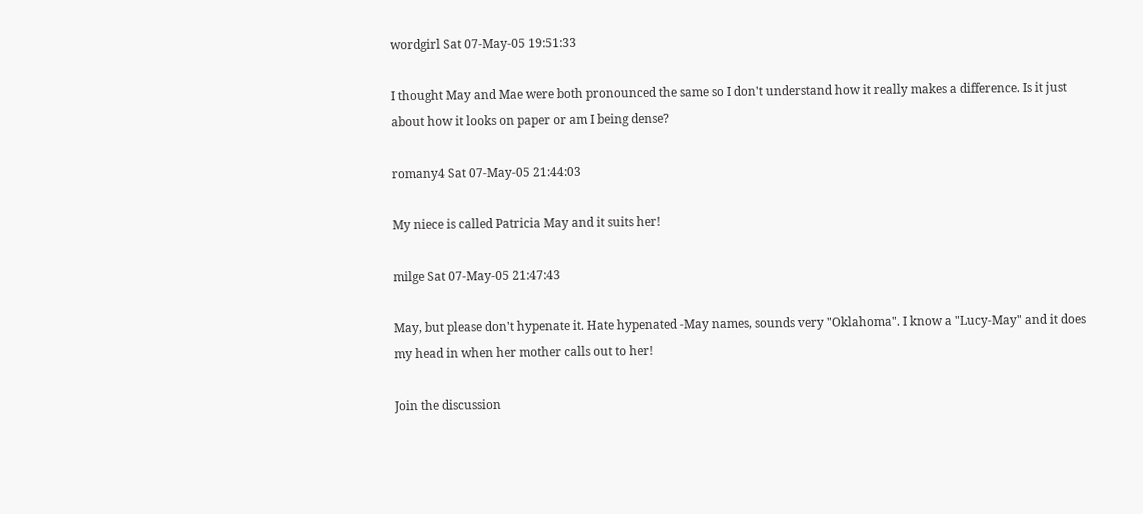wordgirl Sat 07-May-05 19:51:33

I thought May and Mae were both pronounced the same so I don't understand how it really makes a difference. Is it just about how it looks on paper or am I being dense?

romany4 Sat 07-May-05 21:44:03

My niece is called Patricia May and it suits her!

milge Sat 07-May-05 21:47:43

May, but please don't hypenate it. Hate hypenated -May names, sounds very "Oklahoma". I know a "Lucy-May" and it does my head in when her mother calls out to her!

Join the discussion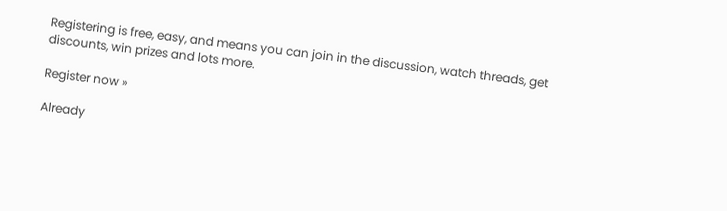Registering is free, easy, and means you can join in the discussion, watch threads, get discounts, win prizes and lots more.

Register now »

Already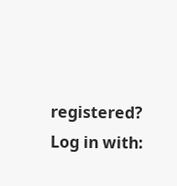registered? Log in with: